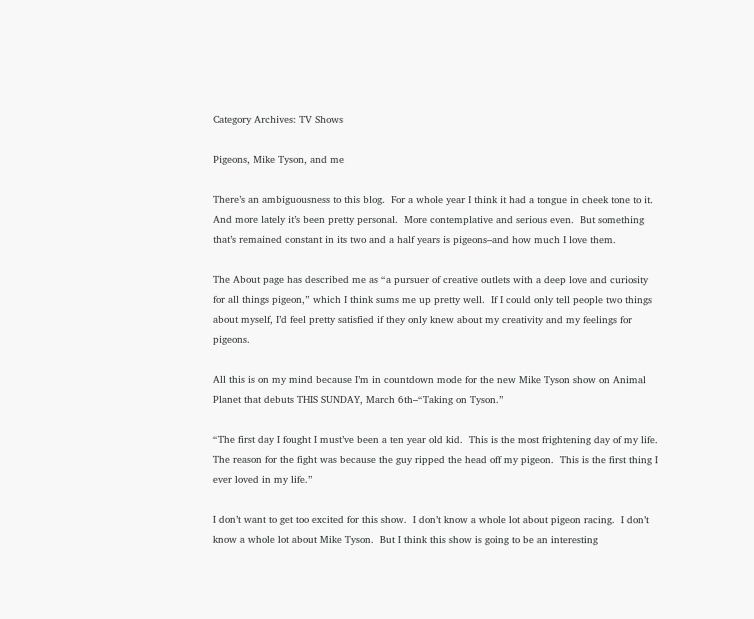Category Archives: TV Shows

Pigeons, Mike Tyson, and me

There’s an ambiguousness to this blog.  For a whole year I think it had a tongue in cheek tone to it.  And more lately it’s been pretty personal.  More contemplative and serious even.  But something that’s remained constant in its two and a half years is pigeons–and how much I love them.

The About page has described me as “a pursuer of creative outlets with a deep love and curiosity for all things pigeon,” which I think sums me up pretty well.  If I could only tell people two things about myself, I’d feel pretty satisfied if they only knew about my creativity and my feelings for pigeons.

All this is on my mind because I’m in countdown mode for the new Mike Tyson show on Animal Planet that debuts THIS SUNDAY, March 6th–“Taking on Tyson.”

“The first day I fought I must’ve been a ten year old kid.  This is the most frightening day of my life.  The reason for the fight was because the guy ripped the head off my pigeon.  This is the first thing I ever loved in my life.”

I don’t want to get too excited for this show.  I don’t know a whole lot about pigeon racing.  I don’t know a whole lot about Mike Tyson.  But I think this show is going to be an interesting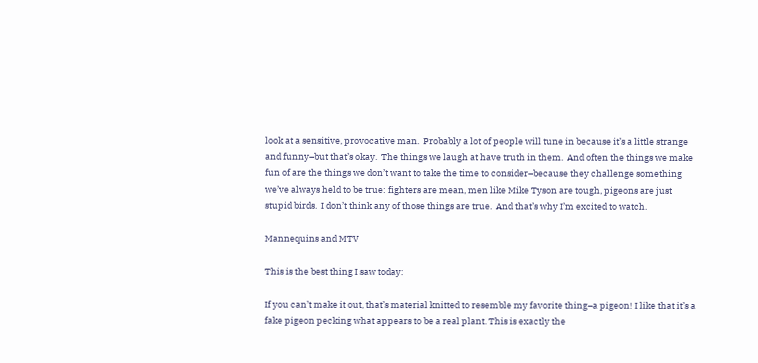look at a sensitive, provocative man.  Probably a lot of people will tune in because it’s a little strange and funny–but that’s okay.  The things we laugh at have truth in them.  And often the things we make fun of are the things we don’t want to take the time to consider–because they challenge something we’ve always held to be true: fighters are mean, men like Mike Tyson are tough, pigeons are just stupid birds.  I don’t think any of those things are true.  And that’s why I’m excited to watch.

Mannequins and MTV

This is the best thing I saw today:

If you can’t make it out, that’s material knitted to resemble my favorite thing–a pigeon! I like that it’s a fake pigeon pecking what appears to be a real plant. This is exactly the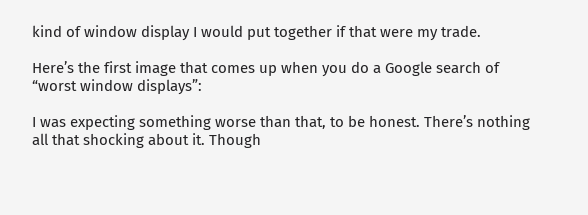kind of window display I would put together if that were my trade.

Here’s the first image that comes up when you do a Google search of “worst window displays”:

I was expecting something worse than that, to be honest. There’s nothing all that shocking about it. Though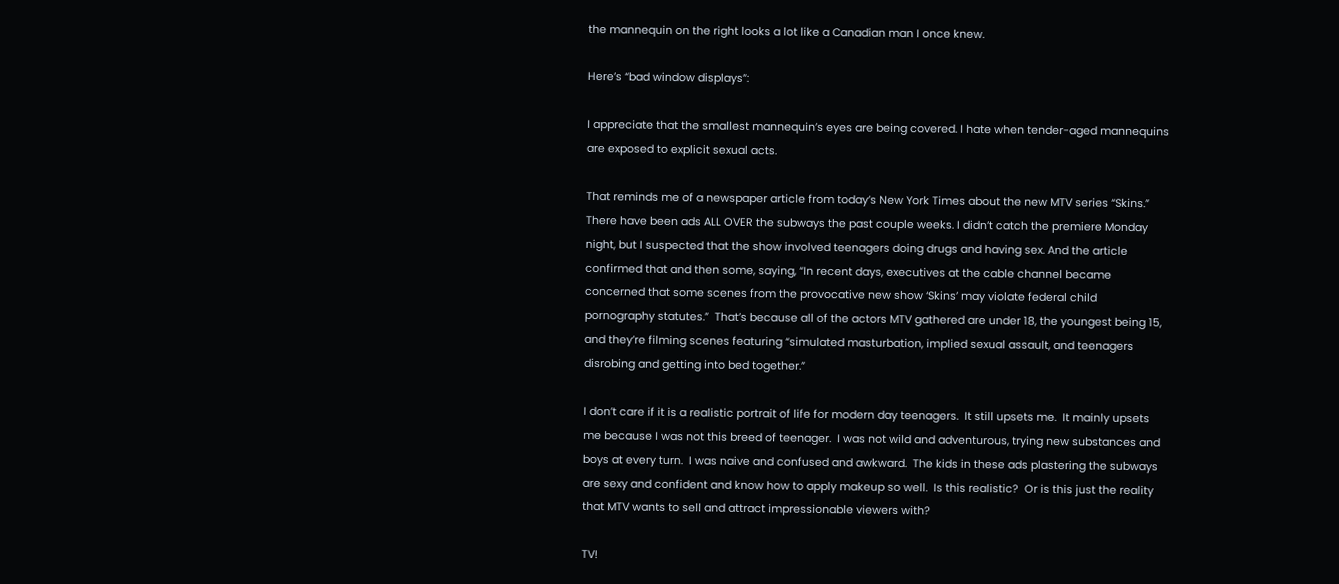the mannequin on the right looks a lot like a Canadian man I once knew.

Here’s “bad window displays”:

I appreciate that the smallest mannequin’s eyes are being covered. I hate when tender-aged mannequins are exposed to explicit sexual acts.

That reminds me of a newspaper article from today’s New York Times about the new MTV series “Skins.” There have been ads ALL OVER the subways the past couple weeks. I didn’t catch the premiere Monday night, but I suspected that the show involved teenagers doing drugs and having sex. And the article confirmed that and then some, saying, “In recent days, executives at the cable channel became concerned that some scenes from the provocative new show ‘Skins’ may violate federal child pornography statutes.”  That’s because all of the actors MTV gathered are under 18, the youngest being 15, and they’re filming scenes featuring “simulated masturbation, implied sexual assault, and teenagers disrobing and getting into bed together.”

I don’t care if it is a realistic portrait of life for modern day teenagers.  It still upsets me.  It mainly upsets me because I was not this breed of teenager.  I was not wild and adventurous, trying new substances and boys at every turn.  I was naive and confused and awkward.  The kids in these ads plastering the subways are sexy and confident and know how to apply makeup so well.  Is this realistic?  Or is this just the reality that MTV wants to sell and attract impressionable viewers with?

TV!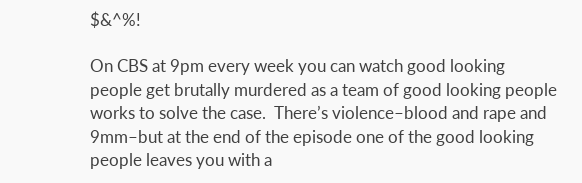$&^%!

On CBS at 9pm every week you can watch good looking people get brutally murdered as a team of good looking people works to solve the case.  There’s violence–blood and rape and 9mm–but at the end of the episode one of the good looking people leaves you with a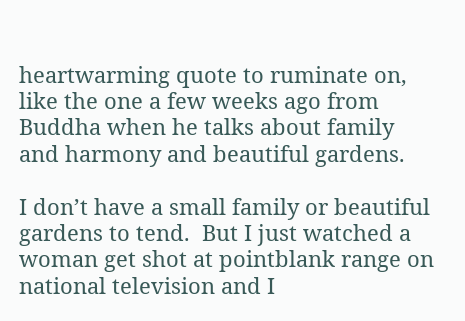heartwarming quote to ruminate on, like the one a few weeks ago from Buddha when he talks about family and harmony and beautiful gardens.

I don’t have a small family or beautiful gardens to tend.  But I just watched a woman get shot at pointblank range on national television and I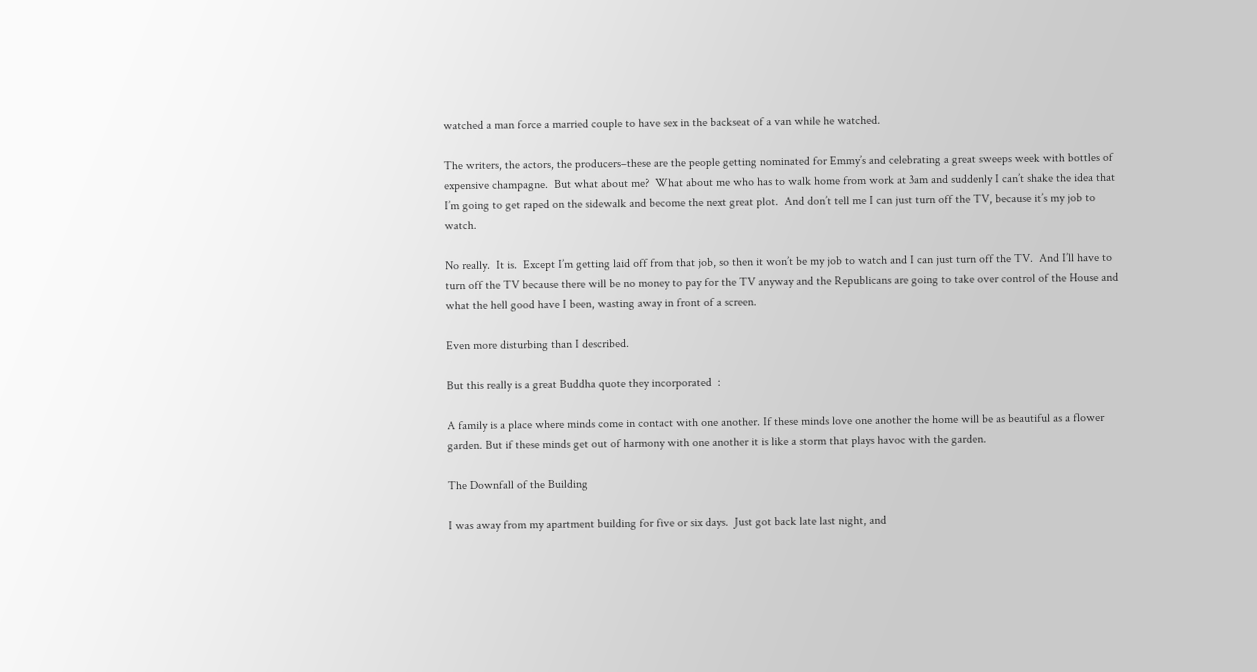watched a man force a married couple to have sex in the backseat of a van while he watched.

The writers, the actors, the producers–these are the people getting nominated for Emmy’s and celebrating a great sweeps week with bottles of expensive champagne.  But what about me?  What about me who has to walk home from work at 3am and suddenly I can’t shake the idea that I’m going to get raped on the sidewalk and become the next great plot.  And don’t tell me I can just turn off the TV, because it’s my job to watch.

No really.  It is.  Except I’m getting laid off from that job, so then it won’t be my job to watch and I can just turn off the TV.  And I’ll have to turn off the TV because there will be no money to pay for the TV anyway and the Republicans are going to take over control of the House and what the hell good have I been, wasting away in front of a screen.

Even more disturbing than I described.

But this really is a great Buddha quote they incorporated  :

A family is a place where minds come in contact with one another. If these minds love one another the home will be as beautiful as a flower garden. But if these minds get out of harmony with one another it is like a storm that plays havoc with the garden.

The Downfall of the Building

I was away from my apartment building for five or six days.  Just got back late last night, and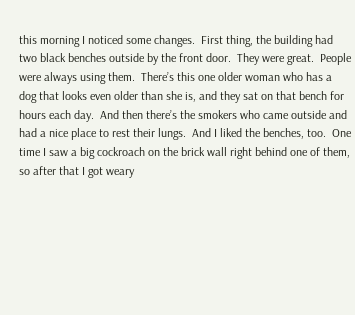this morning I noticed some changes.  First thing, the building had two black benches outside by the front door.  They were great.  People were always using them.  There’s this one older woman who has a dog that looks even older than she is, and they sat on that bench for hours each day.  And then there’s the smokers who came outside and had a nice place to rest their lungs.  And I liked the benches, too.  One time I saw a big cockroach on the brick wall right behind one of them, so after that I got weary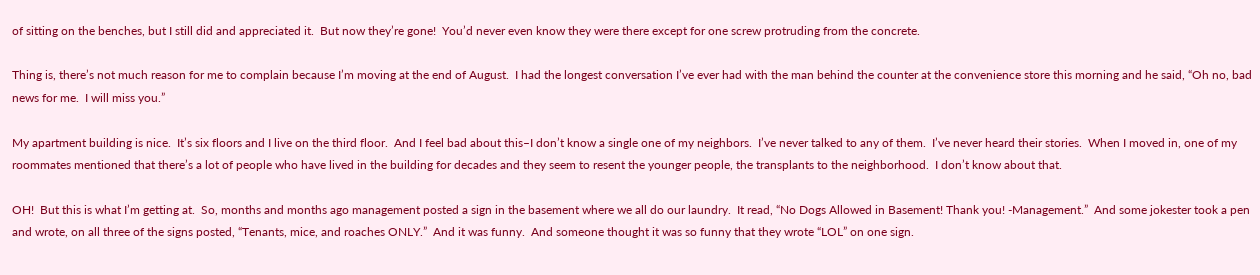of sitting on the benches, but I still did and appreciated it.  But now they’re gone!  You’d never even know they were there except for one screw protruding from the concrete.

Thing is, there’s not much reason for me to complain because I’m moving at the end of August.  I had the longest conversation I’ve ever had with the man behind the counter at the convenience store this morning and he said, “Oh no, bad news for me.  I will miss you.”

My apartment building is nice.  It’s six floors and I live on the third floor.  And I feel bad about this–I don’t know a single one of my neighbors.  I’ve never talked to any of them.  I’ve never heard their stories.  When I moved in, one of my roommates mentioned that there’s a lot of people who have lived in the building for decades and they seem to resent the younger people, the transplants to the neighborhood.  I don’t know about that.

OH!  But this is what I’m getting at.  So, months and months ago management posted a sign in the basement where we all do our laundry.  It read, “No Dogs Allowed in Basement! Thank you! -Management.”  And some jokester took a pen and wrote, on all three of the signs posted, “Tenants, mice, and roaches ONLY.”  And it was funny.  And someone thought it was so funny that they wrote “LOL” on one sign.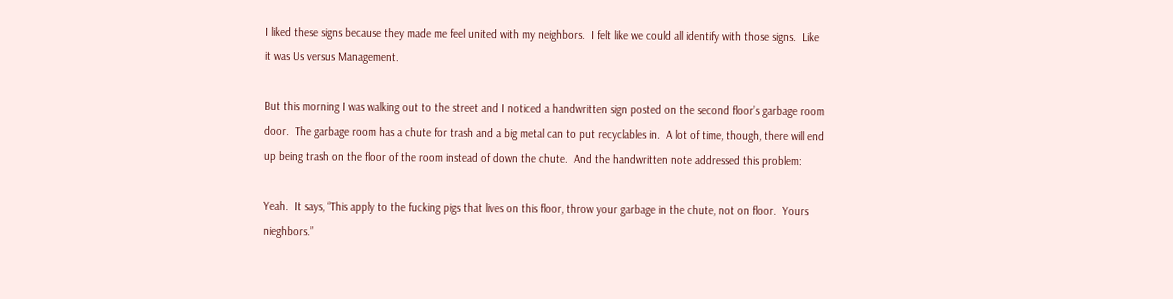I liked these signs because they made me feel united with my neighbors.  I felt like we could all identify with those signs.  Like it was Us versus Management.

But this morning I was walking out to the street and I noticed a handwritten sign posted on the second floor’s garbage room door.  The garbage room has a chute for trash and a big metal can to put recyclables in.  A lot of time, though, there will end up being trash on the floor of the room instead of down the chute.  And the handwritten note addressed this problem:

Yeah.  It says, “This apply to the fucking pigs that lives on this floor, throw your garbage in the chute, not on floor.  Yours nieghbors.”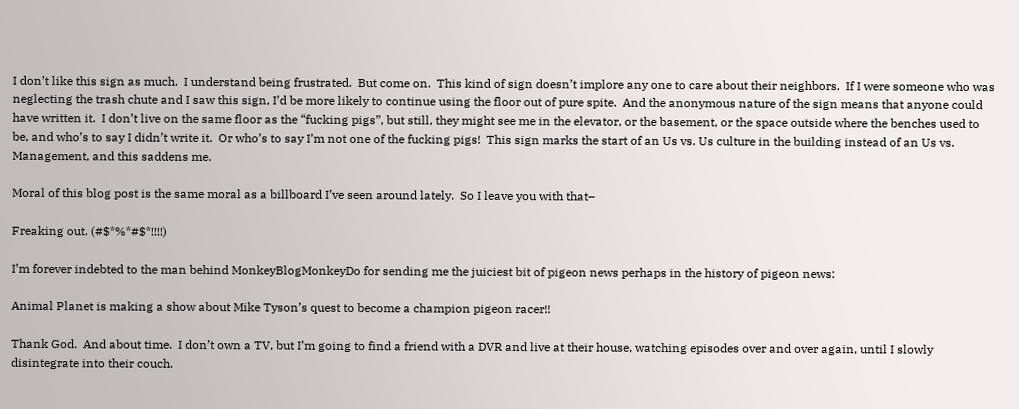I don’t like this sign as much.  I understand being frustrated.  But come on.  This kind of sign doesn’t implore any one to care about their neighbors.  If I were someone who was neglecting the trash chute and I saw this sign, I’d be more likely to continue using the floor out of pure spite.  And the anonymous nature of the sign means that anyone could have written it.  I don’t live on the same floor as the “fucking pigs”, but still, they might see me in the elevator, or the basement, or the space outside where the benches used to be, and who’s to say I didn’t write it.  Or who’s to say I’m not one of the fucking pigs!  This sign marks the start of an Us vs. Us culture in the building instead of an Us vs. Management, and this saddens me.

Moral of this blog post is the same moral as a billboard I’ve seen around lately.  So I leave you with that–

Freaking out. (#$*%*#$*!!!!)

I’m forever indebted to the man behind MonkeyBlogMonkeyDo for sending me the juiciest bit of pigeon news perhaps in the history of pigeon news:

Animal Planet is making a show about Mike Tyson’s quest to become a champion pigeon racer!!

Thank God.  And about time.  I don’t own a TV, but I’m going to find a friend with a DVR and live at their house, watching episodes over and over again, until I slowly disintegrate into their couch.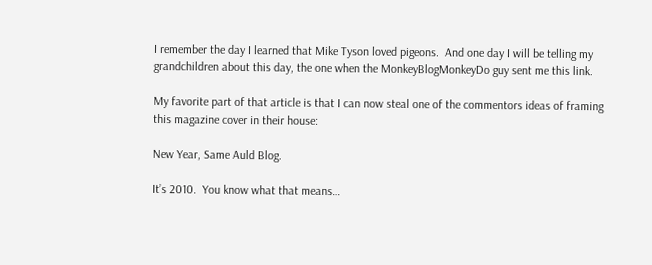I remember the day I learned that Mike Tyson loved pigeons.  And one day I will be telling my grandchildren about this day, the one when the MonkeyBlogMonkeyDo guy sent me this link.

My favorite part of that article is that I can now steal one of the commentors ideas of framing this magazine cover in their house:

New Year, Same Auld Blog.

It’s 2010.  You know what that means…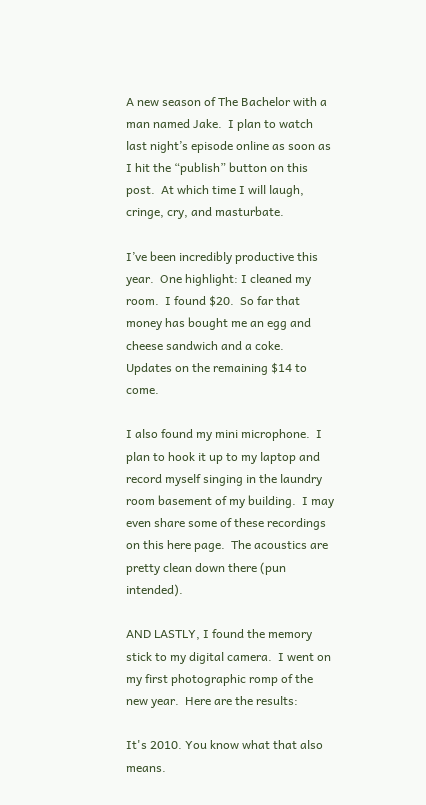A new season of The Bachelor with a man named Jake.  I plan to watch last night’s episode online as soon as I hit the “publish” button on this post.  At which time I will laugh, cringe, cry, and masturbate.

I’ve been incredibly productive this year.  One highlight: I cleaned my room.  I found $20.  So far that money has bought me an egg and cheese sandwich and a coke.  Updates on the remaining $14 to come.

I also found my mini microphone.  I plan to hook it up to my laptop and record myself singing in the laundry room basement of my building.  I may even share some of these recordings on this here page.  The acoustics are pretty clean down there (pun intended).

AND LASTLY, I found the memory stick to my digital camera.  I went on my first photographic romp of the new year.  Here are the results:

It's 2010. You know what that also means.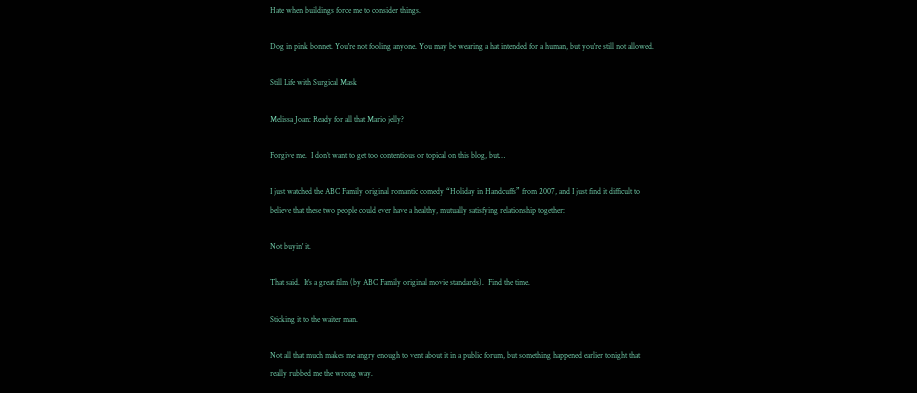Hate when buildings force me to consider things.

Dog in pink bonnet. You're not fooling anyone. You may be wearing a hat intended for a human, but you're still not allowed.

Still Life with Surgical Mask

Melissa Joan: Ready for all that Mario jelly?

Forgive me.  I don’t want to get too contentious or topical on this blog, but…

I just watched the ABC Family original romantic comedy “Holiday in Handcuffs” from 2007, and I just find it difficult to believe that these two people could ever have a healthy, mutually satisfying relationship together:

Not buyin' it.

That said.  It’s a great film (by ABC Family original movie standards).  Find the time.

Sticking it to the waiter man.

Not all that much makes me angry enough to vent about it in a public forum, but something happened earlier tonight that really rubbed me the wrong way.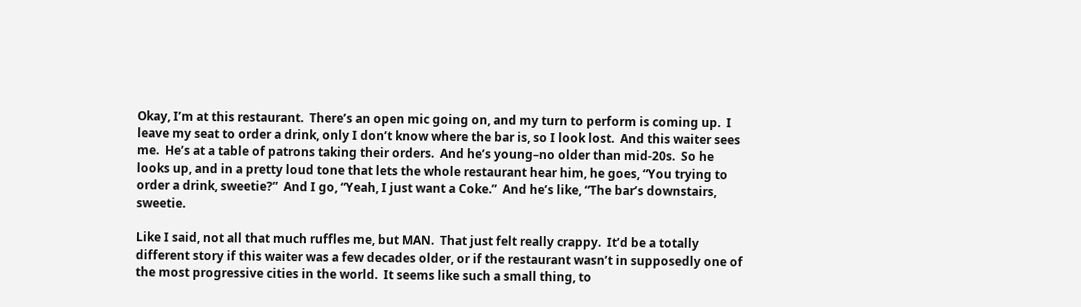Okay, I’m at this restaurant.  There’s an open mic going on, and my turn to perform is coming up.  I leave my seat to order a drink, only I don’t know where the bar is, so I look lost.  And this waiter sees me.  He’s at a table of patrons taking their orders.  And he’s young–no older than mid-20s.  So he looks up, and in a pretty loud tone that lets the whole restaurant hear him, he goes, “You trying to order a drink, sweetie?”  And I go, “Yeah, I just want a Coke.”  And he’s like, “The bar’s downstairs, sweetie.

Like I said, not all that much ruffles me, but MAN.  That just felt really crappy.  It’d be a totally different story if this waiter was a few decades older, or if the restaurant wasn’t in supposedly one of the most progressive cities in the world.  It seems like such a small thing, to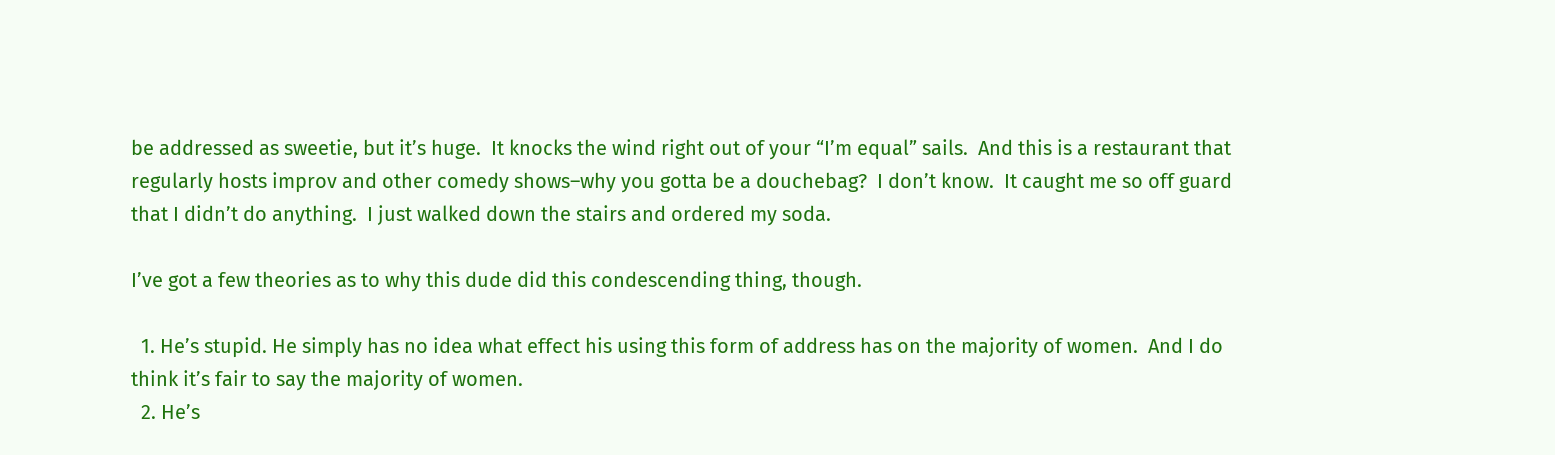be addressed as sweetie, but it’s huge.  It knocks the wind right out of your “I’m equal” sails.  And this is a restaurant that regularly hosts improv and other comedy shows–why you gotta be a douchebag?  I don’t know.  It caught me so off guard that I didn’t do anything.  I just walked down the stairs and ordered my soda.

I’ve got a few theories as to why this dude did this condescending thing, though.

  1. He’s stupid. He simply has no idea what effect his using this form of address has on the majority of women.  And I do think it’s fair to say the majority of women.
  2. He’s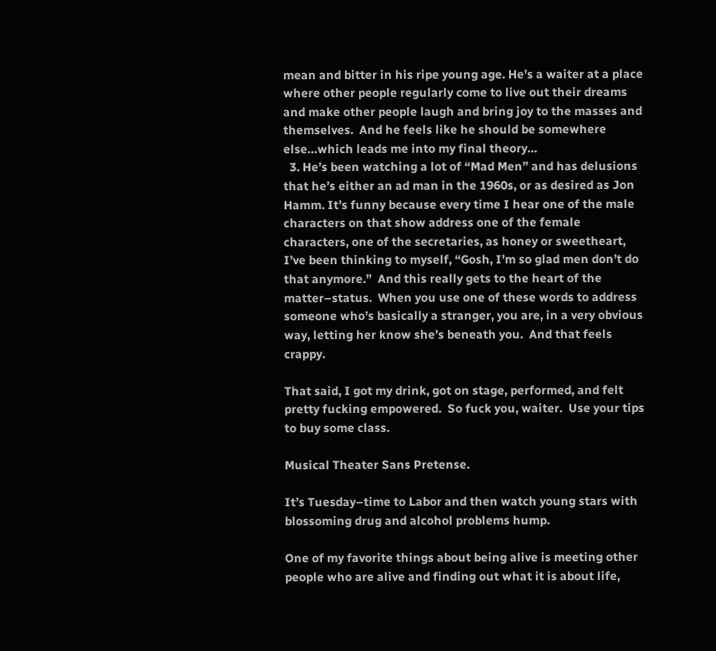mean and bitter in his ripe young age. He’s a waiter at a place where other people regularly come to live out their dreams and make other people laugh and bring joy to the masses and themselves.  And he feels like he should be somewhere else…which leads me into my final theory…
  3. He’s been watching a lot of “Mad Men” and has delusions that he’s either an ad man in the 1960s, or as desired as Jon Hamm. It’s funny because every time I hear one of the male characters on that show address one of the female characters, one of the secretaries, as honey or sweetheart, I’ve been thinking to myself, “Gosh, I’m so glad men don’t do that anymore.”  And this really gets to the heart of the matter–status.  When you use one of these words to address someone who’s basically a stranger, you are, in a very obvious way, letting her know she’s beneath you.  And that feels crappy.

That said, I got my drink, got on stage, performed, and felt pretty fucking empowered.  So fuck you, waiter.  Use your tips to buy some class.

Musical Theater Sans Pretense.

It’s Tuesday–time to Labor and then watch young stars with blossoming drug and alcohol problems hump.

One of my favorite things about being alive is meeting other people who are alive and finding out what it is about life,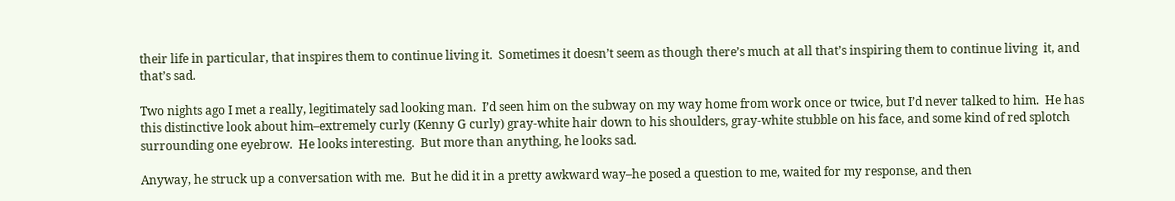their life in particular, that inspires them to continue living it.  Sometimes it doesn’t seem as though there’s much at all that’s inspiring them to continue living  it, and that’s sad.

Two nights ago I met a really, legitimately sad looking man.  I’d seen him on the subway on my way home from work once or twice, but I’d never talked to him.  He has this distinctive look about him–extremely curly (Kenny G curly) gray-white hair down to his shoulders, gray-white stubble on his face, and some kind of red splotch surrounding one eyebrow.  He looks interesting.  But more than anything, he looks sad.

Anyway, he struck up a conversation with me.  But he did it in a pretty awkward way–he posed a question to me, waited for my response, and then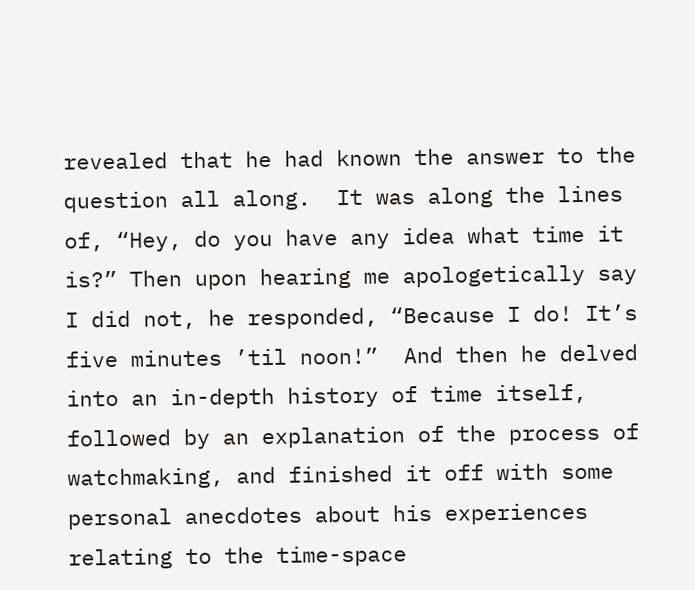revealed that he had known the answer to the question all along.  It was along the lines of, “Hey, do you have any idea what time it is?” Then upon hearing me apologetically say I did not, he responded, “Because I do! It’s five minutes ’til noon!”  And then he delved into an in-depth history of time itself, followed by an explanation of the process of watchmaking, and finished it off with some personal anecdotes about his experiences relating to the time-space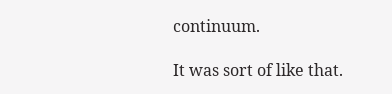continuum.

It was sort of like that.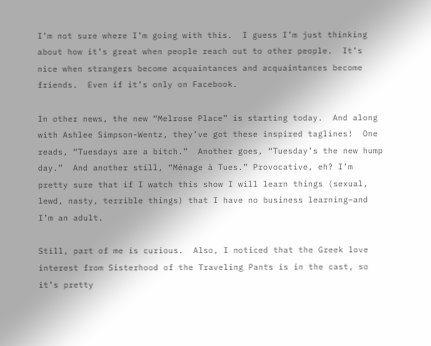I’m not sure where I’m going with this.  I guess I’m just thinking about how it’s great when people reach out to other people.  It’s nice when strangers become acquaintances and acquaintances become friends.  Even if it’s only on Facebook.

In other news, the new “Melrose Place” is starting today.  And along with Ashlee Simpson-Wentz, they’ve got these inspired taglines!  One reads, “Tuesdays are a bitch.”  Another goes, “Tuesday’s the new hump day.”  And another still, “Ménage à Tues.” Provocative, eh? I’m pretty sure that if I watch this show I will learn things (sexual, lewd, nasty, terrible things) that I have no business learning–and I’m an adult.

Still, part of me is curious.  Also, I noticed that the Greek love interest from Sisterhood of the Traveling Pants is in the cast, so it’s pretty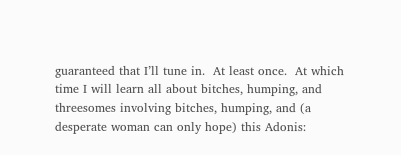guaranteed that I’ll tune in.  At least once.  At which time I will learn all about bitches, humping, and threesomes involving bitches, humping, and (a desperate woman can only hope) this Adonis: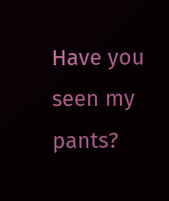Have you seen my pants?